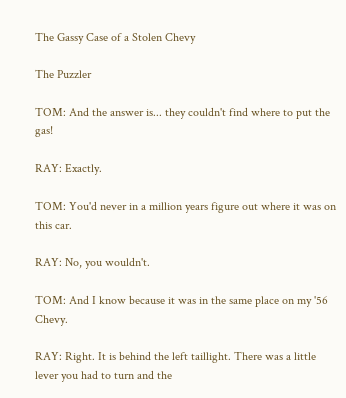The Gassy Case of a Stolen Chevy

The Puzzler

TOM: And the answer is... they couldn't find where to put the gas!

RAY: Exactly.

TOM: You'd never in a million years figure out where it was on this car.

RAY: No, you wouldn't.

TOM: And I know because it was in the same place on my '56 Chevy.

RAY: Right. It is behind the left taillight. There was a little lever you had to turn and the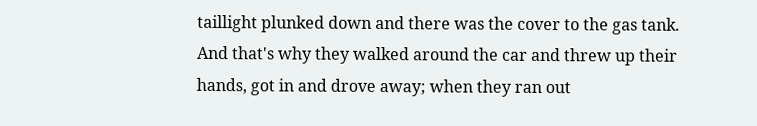taillight plunked down and there was the cover to the gas tank. And that's why they walked around the car and threw up their hands, got in and drove away; when they ran out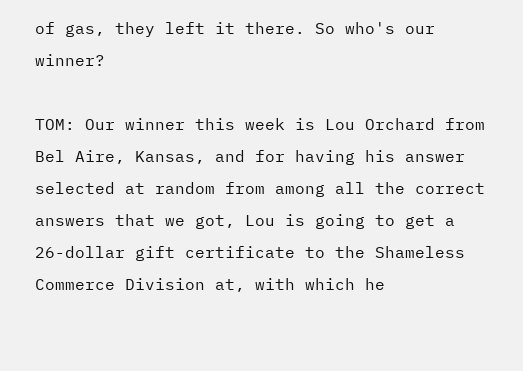of gas, they left it there. So who's our winner?

TOM: Our winner this week is Lou Orchard from Bel Aire, Kansas, and for having his answer selected at random from among all the correct answers that we got, Lou is going to get a 26-dollar gift certificate to the Shameless Commerce Division at, with which he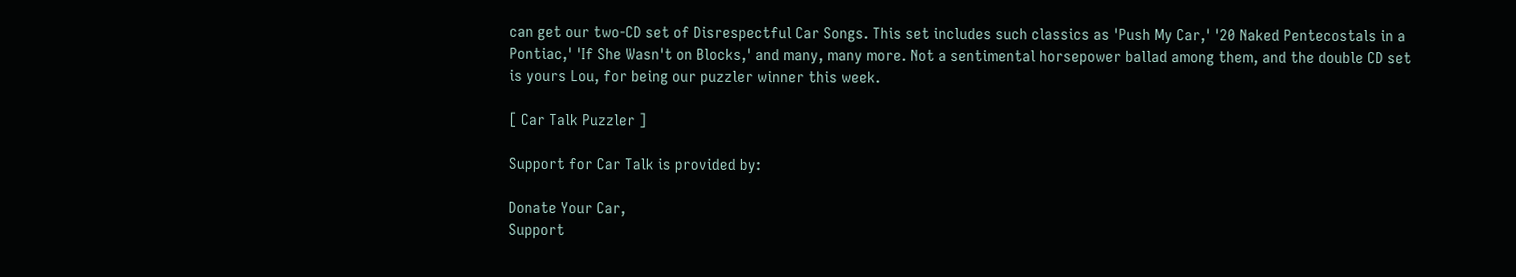can get our two-CD set of Disrespectful Car Songs. This set includes such classics as 'Push My Car,' '20 Naked Pentecostals in a Pontiac,' 'If She Wasn't on Blocks,' and many, many more. Not a sentimental horsepower ballad among them, and the double CD set is yours Lou, for being our puzzler winner this week.

[ Car Talk Puzzler ]

Support for Car Talk is provided by:

Donate Your Car,
Support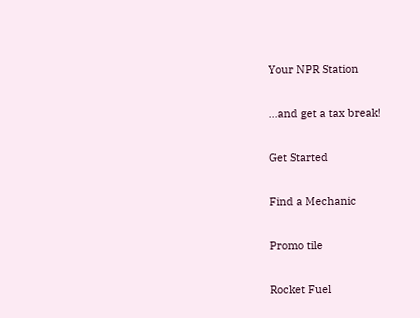Your NPR Station

...and get a tax break!

Get Started

Find a Mechanic

Promo tile

Rocket Fuel